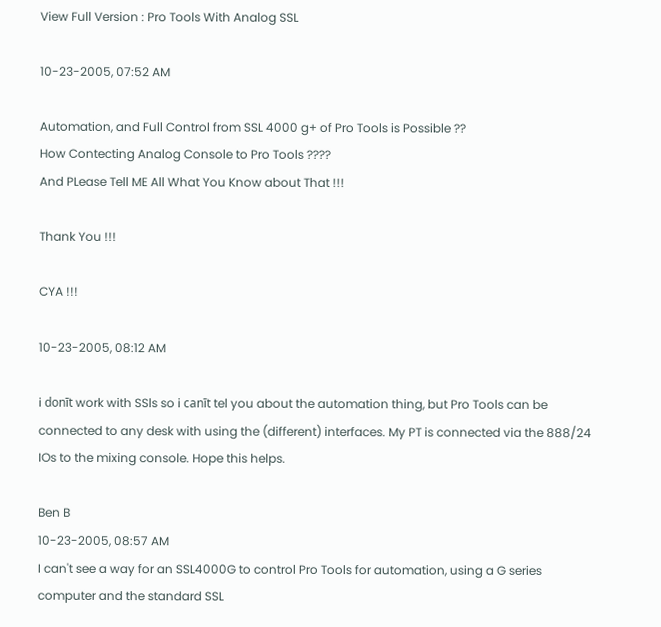View Full Version : Pro Tools With Analog SSL

10-23-2005, 07:52 AM

Automation, and Full Control from SSL 4000 g+ of Pro Tools is Possible ??
How Contecting Analog Console to Pro Tools ????
And PLease Tell ME All What You Know about That !!!

Thank You !!!

CYA !!!

10-23-2005, 08:12 AM

i donīt work with SSls so i canīt tel you about the automation thing, but Pro Tools can be connected to any desk with using the (different) interfaces. My PT is connected via the 888/24 IOs to the mixing console. Hope this helps.

Ben B
10-23-2005, 08:57 AM
I can't see a way for an SSL4000G to control Pro Tools for automation, using a G series computer and the standard SSL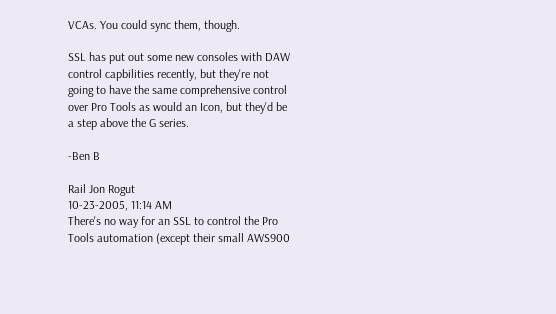VCAs. You could sync them, though.

SSL has put out some new consoles with DAW control capbilities recently, but they're not going to have the same comprehensive control over Pro Tools as would an Icon, but they'd be a step above the G series.

-Ben B

Rail Jon Rogut
10-23-2005, 11:14 AM
There's no way for an SSL to control the Pro Tools automation (except their small AWS900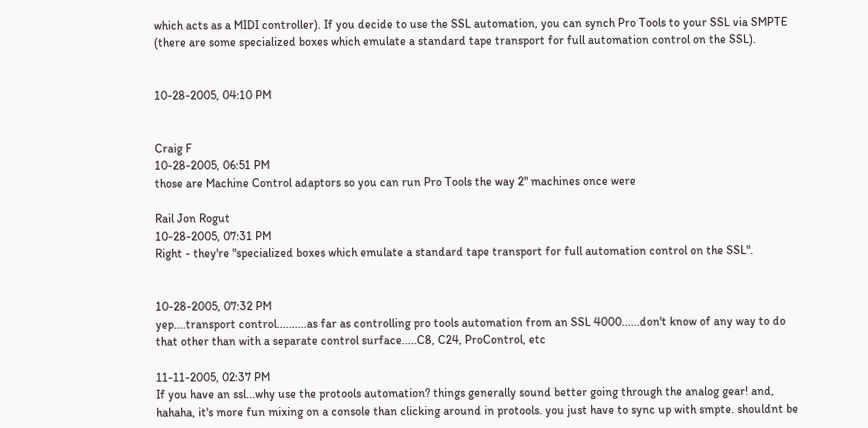which acts as a MIDI controller). If you decide to use the SSL automation, you can synch Pro Tools to your SSL via SMPTE (there are some specialized boxes which emulate a standard tape transport for full automation control on the SSL).


10-28-2005, 04:10 PM


Craig F
10-28-2005, 06:51 PM
those are Machine Control adaptors so you can run Pro Tools the way 2" machines once were

Rail Jon Rogut
10-28-2005, 07:31 PM
Right - they're "specialized boxes which emulate a standard tape transport for full automation control on the SSL".


10-28-2005, 07:32 PM
yep....transport control..........as far as controlling pro tools automation from an SSL 4000......don't know of any way to do that other than with a separate control surface.....C8, C24, ProControl, etc

11-11-2005, 02:37 PM
If you have an ssl...why use the protools automation? things generally sound better going through the analog gear! and, hahaha, it's more fun mixing on a console than clicking around in protools. you just have to sync up with smpte. shouldnt be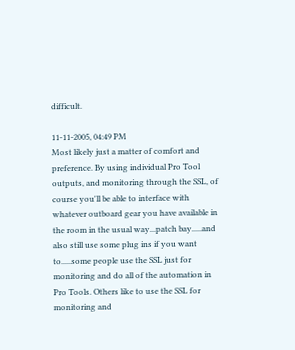difficult.

11-11-2005, 04:49 PM
Most likely just a matter of comfort and preference. By using individual Pro Tool outputs, and monitoring through the SSL, of course you'll be able to interface with whatever outboard gear you have available in the room in the usual way...patch bay.....and also still use some plug ins if you want to.....some people use the SSL just for monitoring and do all of the automation in Pro Tools. Others like to use the SSL for monitoring and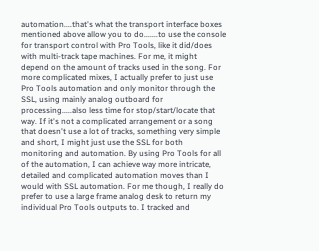automation....that's what the transport interface boxes mentioned above allow you to do.......to use the console for transport control with Pro Tools, like it did/does with multi-track tape machines. For me, it might depend on the amount of tracks used in the song. For more complicated mixes, I actually prefer to just use Pro Tools automation and only monitor through the SSL, using mainly analog outboard for processing.....also less time for stop/start/locate that way. If it's not a complicated arrangement or a song that doesn't use a lot of tracks, something very simple and short, I might just use the SSL for both monitoring and automation. By using Pro Tools for all of the automation, I can achieve way more intricate, detailed and complicated automation moves than I would with SSL automation. For me though, I really do prefer to use a large frame analog desk to return my individual Pro Tools outputs to. I tracked and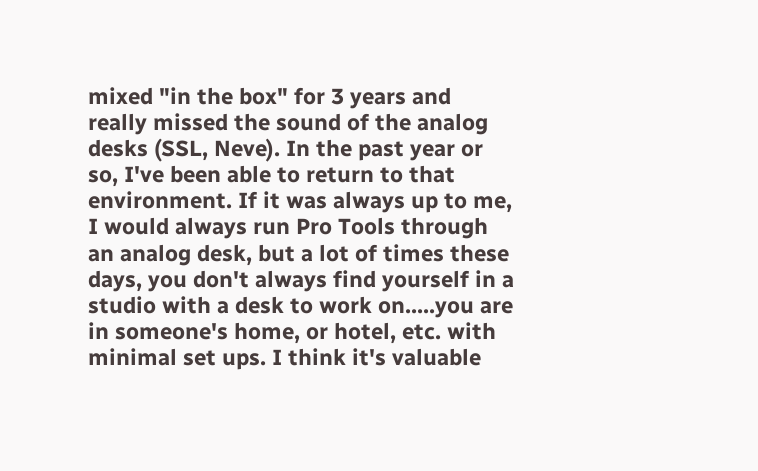mixed "in the box" for 3 years and really missed the sound of the analog desks (SSL, Neve). In the past year or so, I've been able to return to that environment. If it was always up to me, I would always run Pro Tools through an analog desk, but a lot of times these days, you don't always find yourself in a studio with a desk to work on.....you are in someone's home, or hotel, etc. with minimal set ups. I think it's valuable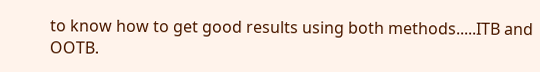to know how to get good results using both methods.....ITB and OOTB.